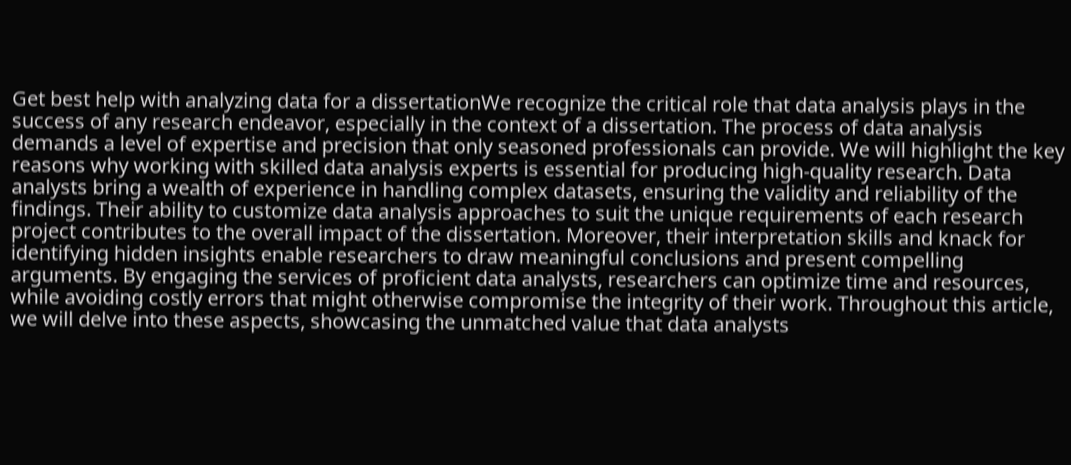Get best help with analyzing data for a dissertationWe recognize the critical role that data analysis plays in the success of any research endeavor, especially in the context of a dissertation. The process of data analysis demands a level of expertise and precision that only seasoned professionals can provide. We will highlight the key reasons why working with skilled data analysis experts is essential for producing high-quality research. Data analysts bring a wealth of experience in handling complex datasets, ensuring the validity and reliability of the findings. Their ability to customize data analysis approaches to suit the unique requirements of each research project contributes to the overall impact of the dissertation. Moreover, their interpretation skills and knack for identifying hidden insights enable researchers to draw meaningful conclusions and present compelling arguments. By engaging the services of proficient data analysts, researchers can optimize time and resources, while avoiding costly errors that might otherwise compromise the integrity of their work. Throughout this article, we will delve into these aspects, showcasing the unmatched value that data analysts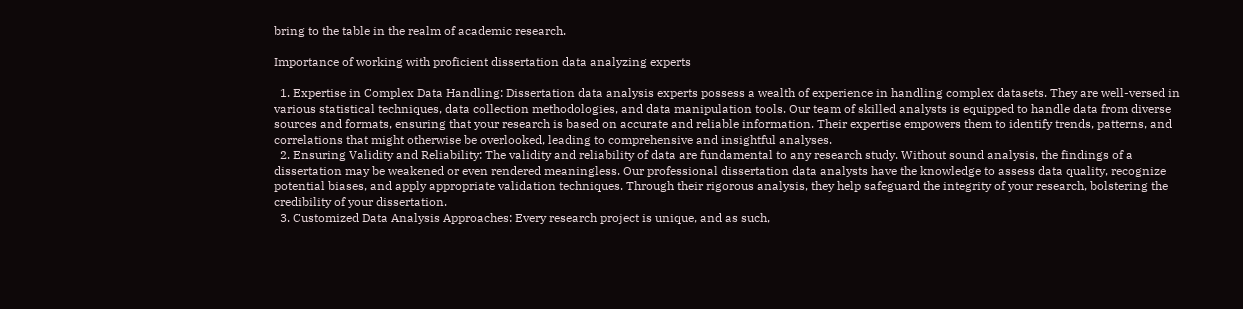bring to the table in the realm of academic research.

Importance of working with proficient dissertation data analyzing experts

  1. Expertise in Complex Data Handling: Dissertation data analysis experts possess a wealth of experience in handling complex datasets. They are well-versed in various statistical techniques, data collection methodologies, and data manipulation tools. Our team of skilled analysts is equipped to handle data from diverse sources and formats, ensuring that your research is based on accurate and reliable information. Their expertise empowers them to identify trends, patterns, and correlations that might otherwise be overlooked, leading to comprehensive and insightful analyses.
  2. Ensuring Validity and Reliability: The validity and reliability of data are fundamental to any research study. Without sound analysis, the findings of a dissertation may be weakened or even rendered meaningless. Our professional dissertation data analysts have the knowledge to assess data quality, recognize potential biases, and apply appropriate validation techniques. Through their rigorous analysis, they help safeguard the integrity of your research, bolstering the credibility of your dissertation.
  3. Customized Data Analysis Approaches: Every research project is unique, and as such,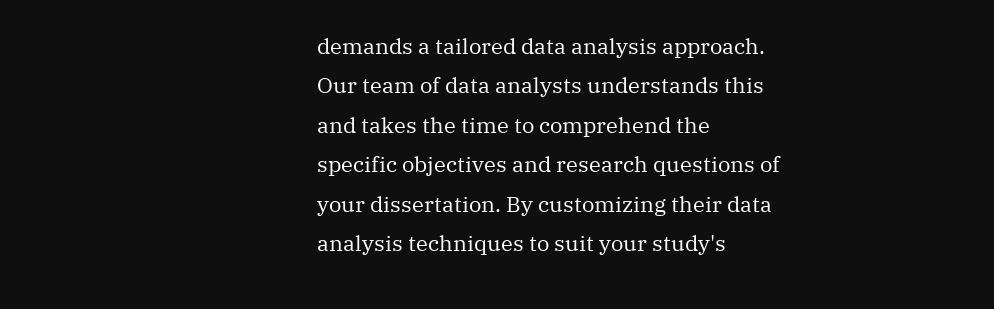demands a tailored data analysis approach. Our team of data analysts understands this and takes the time to comprehend the specific objectives and research questions of your dissertation. By customizing their data analysis techniques to suit your study's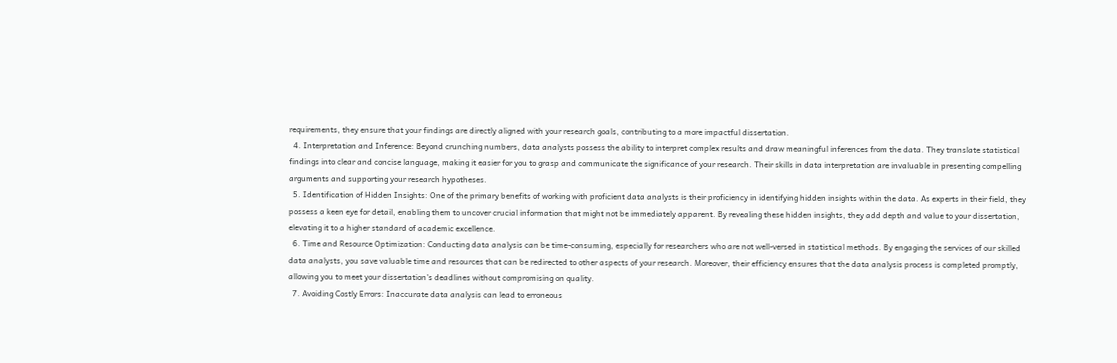requirements, they ensure that your findings are directly aligned with your research goals, contributing to a more impactful dissertation.
  4. Interpretation and Inference: Beyond crunching numbers, data analysts possess the ability to interpret complex results and draw meaningful inferences from the data. They translate statistical findings into clear and concise language, making it easier for you to grasp and communicate the significance of your research. Their skills in data interpretation are invaluable in presenting compelling arguments and supporting your research hypotheses.
  5. Identification of Hidden Insights: One of the primary benefits of working with proficient data analysts is their proficiency in identifying hidden insights within the data. As experts in their field, they possess a keen eye for detail, enabling them to uncover crucial information that might not be immediately apparent. By revealing these hidden insights, they add depth and value to your dissertation, elevating it to a higher standard of academic excellence.
  6. Time and Resource Optimization: Conducting data analysis can be time-consuming, especially for researchers who are not well-versed in statistical methods. By engaging the services of our skilled data analysts, you save valuable time and resources that can be redirected to other aspects of your research. Moreover, their efficiency ensures that the data analysis process is completed promptly, allowing you to meet your dissertation's deadlines without compromising on quality.
  7. Avoiding Costly Errors: Inaccurate data analysis can lead to erroneous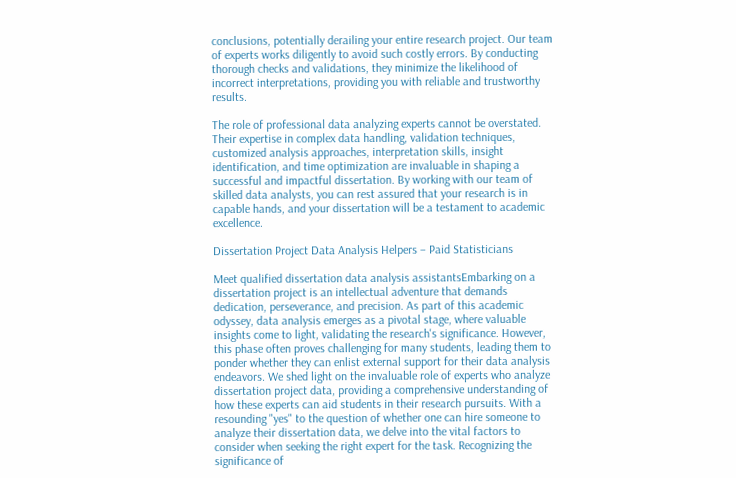conclusions, potentially derailing your entire research project. Our team of experts works diligently to avoid such costly errors. By conducting thorough checks and validations, they minimize the likelihood of incorrect interpretations, providing you with reliable and trustworthy results.

The role of professional data analyzing experts cannot be overstated. Their expertise in complex data handling, validation techniques, customized analysis approaches, interpretation skills, insight identification, and time optimization are invaluable in shaping a successful and impactful dissertation. By working with our team of skilled data analysts, you can rest assured that your research is in capable hands, and your dissertation will be a testament to academic excellence.

Dissertation Project Data Analysis Helpers – Paid Statisticians

Meet qualified dissertation data analysis assistantsEmbarking on a dissertation project is an intellectual adventure that demands dedication, perseverance, and precision. As part of this academic odyssey, data analysis emerges as a pivotal stage, where valuable insights come to light, validating the research's significance. However, this phase often proves challenging for many students, leading them to ponder whether they can enlist external support for their data analysis endeavors. We shed light on the invaluable role of experts who analyze dissertation project data, providing a comprehensive understanding of how these experts can aid students in their research pursuits. With a resounding "yes" to the question of whether one can hire someone to analyze their dissertation data, we delve into the vital factors to consider when seeking the right expert for the task. Recognizing the significance of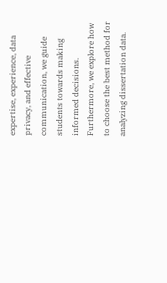expertise, experience, data privacy, and effective communication, we guide students towards making informed decisions. Furthermore, we explore how to choose the best method for analyzing dissertation data.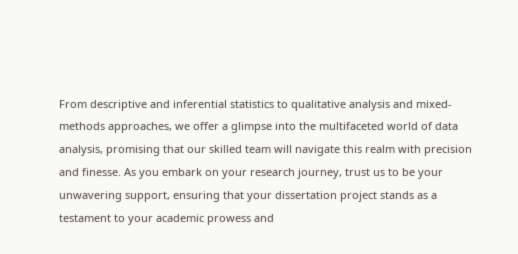From descriptive and inferential statistics to qualitative analysis and mixed-methods approaches, we offer a glimpse into the multifaceted world of data analysis, promising that our skilled team will navigate this realm with precision and finesse. As you embark on your research journey, trust us to be your unwavering support, ensuring that your dissertation project stands as a testament to your academic prowess and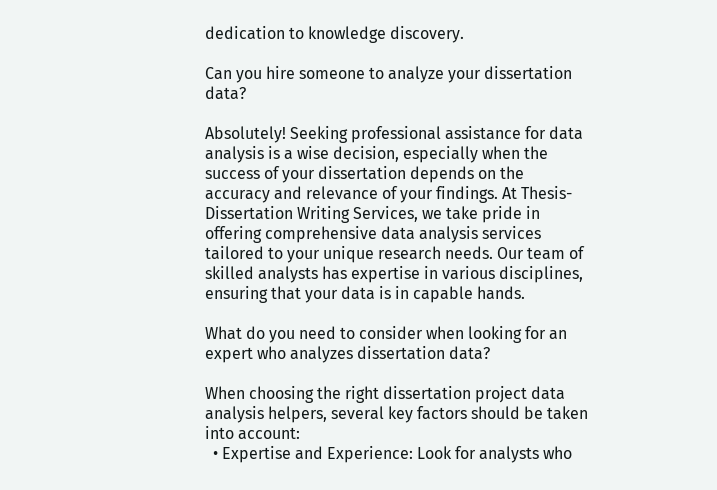dedication to knowledge discovery.

Can you hire someone to analyze your dissertation data?

Absolutely! Seeking professional assistance for data analysis is a wise decision, especially when the success of your dissertation depends on the accuracy and relevance of your findings. At Thesis-Dissertation Writing Services, we take pride in offering comprehensive data analysis services tailored to your unique research needs. Our team of skilled analysts has expertise in various disciplines, ensuring that your data is in capable hands.

What do you need to consider when looking for an expert who analyzes dissertation data?

When choosing the right dissertation project data analysis helpers, several key factors should be taken into account:
  • Expertise and Experience: Look for analysts who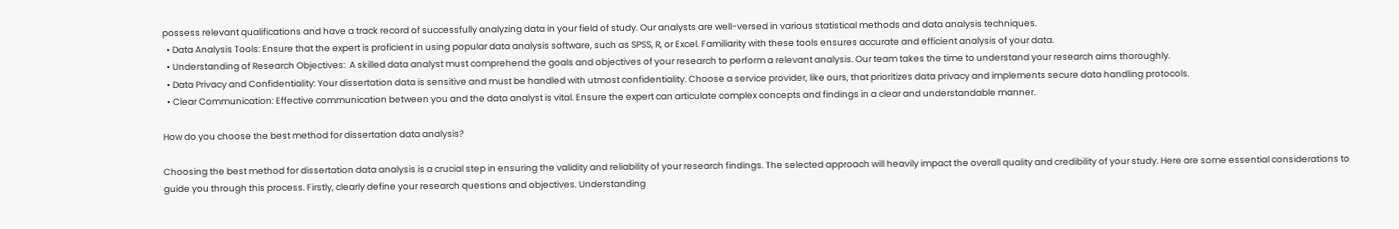possess relevant qualifications and have a track record of successfully analyzing data in your field of study. Our analysts are well-versed in various statistical methods and data analysis techniques.
  • Data Analysis Tools: Ensure that the expert is proficient in using popular data analysis software, such as SPSS, R, or Excel. Familiarity with these tools ensures accurate and efficient analysis of your data.
  • Understanding of Research Objectives:  A skilled data analyst must comprehend the goals and objectives of your research to perform a relevant analysis. Our team takes the time to understand your research aims thoroughly.
  • Data Privacy and Confidentiality: Your dissertation data is sensitive and must be handled with utmost confidentiality. Choose a service provider, like ours, that prioritizes data privacy and implements secure data handling protocols.
  • Clear Communication: Effective communication between you and the data analyst is vital. Ensure the expert can articulate complex concepts and findings in a clear and understandable manner.

How do you choose the best method for dissertation data analysis?

Choosing the best method for dissertation data analysis is a crucial step in ensuring the validity and reliability of your research findings. The selected approach will heavily impact the overall quality and credibility of your study. Here are some essential considerations to guide you through this process. Firstly, clearly define your research questions and objectives. Understanding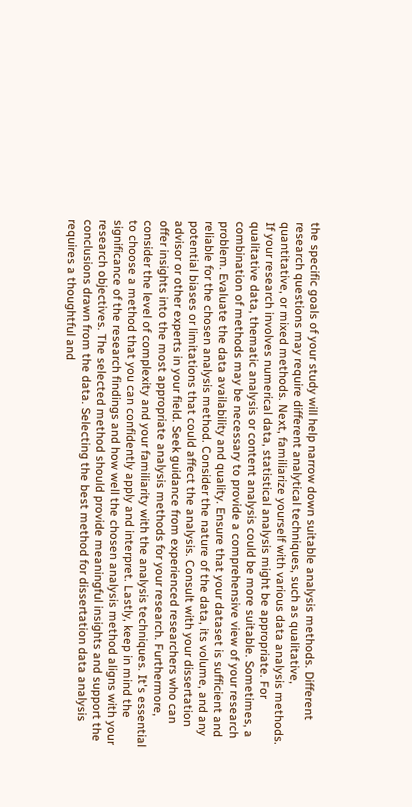the specific goals of your study will help narrow down suitable analysis methods. Different research questions may require different analytical techniques, such as qualitative, quantitative, or mixed methods. Next, familiarize yourself with various data analysis methods. If your research involves numerical data, statistical analysis might be appropriate. For qualitative data, thematic analysis or content analysis could be more suitable. Sometimes, a combination of methods may be necessary to provide a comprehensive view of your research problem. Evaluate the data availability and quality. Ensure that your dataset is sufficient and reliable for the chosen analysis method. Consider the nature of the data, its volume, and any potential biases or limitations that could affect the analysis. Consult with your dissertation advisor or other experts in your field. Seek guidance from experienced researchers who can offer insights into the most appropriate analysis methods for your research. Furthermore, consider the level of complexity and your familiarity with the analysis techniques. It's essential to choose a method that you can confidently apply and interpret. Lastly, keep in mind the significance of the research findings and how well the chosen analysis method aligns with your research objectives. The selected method should provide meaningful insights and support the conclusions drawn from the data. Selecting the best method for dissertation data analysis requires a thoughtful and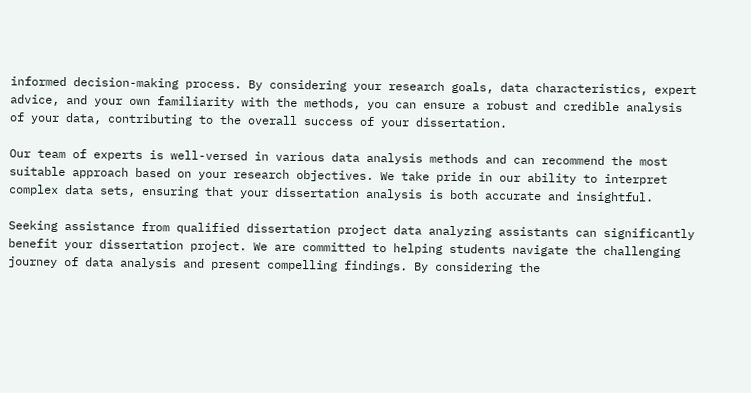informed decision-making process. By considering your research goals, data characteristics, expert advice, and your own familiarity with the methods, you can ensure a robust and credible analysis of your data, contributing to the overall success of your dissertation.

Our team of experts is well-versed in various data analysis methods and can recommend the most suitable approach based on your research objectives. We take pride in our ability to interpret complex data sets, ensuring that your dissertation analysis is both accurate and insightful.

Seeking assistance from qualified dissertation project data analyzing assistants can significantly benefit your dissertation project. We are committed to helping students navigate the challenging journey of data analysis and present compelling findings. By considering the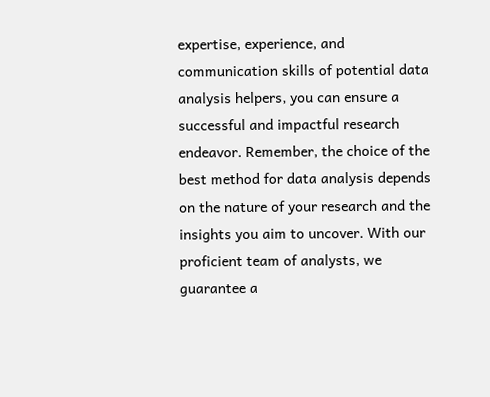expertise, experience, and communication skills of potential data analysis helpers, you can ensure a successful and impactful research endeavor. Remember, the choice of the best method for data analysis depends on the nature of your research and the insights you aim to uncover. With our proficient team of analysts, we guarantee a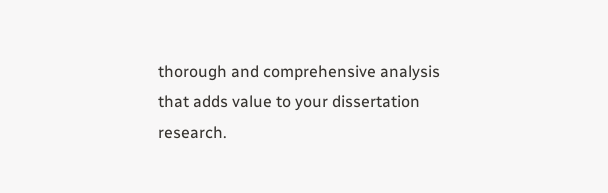thorough and comprehensive analysis that adds value to your dissertation research.